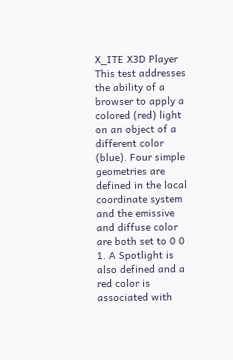X_ITE X3D Player   This test addresses the ability of a browser to apply a colored (red) light on an object of a different color (blue). Four simple geometries are defined in the local coordinate system and the emissive and diffuse color are both set to 0 0 1. A Spotlight is also defined and a red color is associated with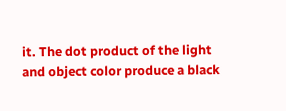it. The dot product of the light and object color produce a black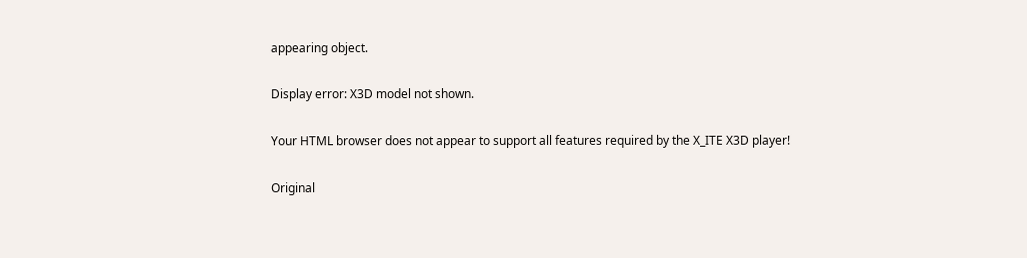appearing object.

Display error: X3D model not shown.

Your HTML browser does not appear to support all features required by the X_ITE X3D player!

Original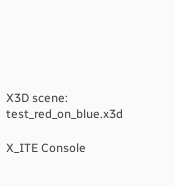X3D scene: test_red_on_blue.x3d

X_ITE Console